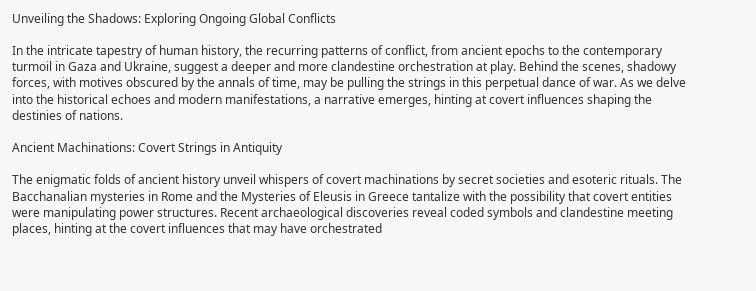Unveiling the Shadows: Exploring Ongoing Global Conflicts

In the intricate tapestry of human history, the recurring patterns of conflict, from ancient epochs to the contemporary turmoil in Gaza and Ukraine, suggest a deeper and more clandestine orchestration at play. Behind the scenes, shadowy forces, with motives obscured by the annals of time, may be pulling the strings in this perpetual dance of war. As we delve into the historical echoes and modern manifestations, a narrative emerges, hinting at covert influences shaping the destinies of nations.

Ancient Machinations: Covert Strings in Antiquity

The enigmatic folds of ancient history unveil whispers of covert machinations by secret societies and esoteric rituals. The Bacchanalian mysteries in Rome and the Mysteries of Eleusis in Greece tantalize with the possibility that covert entities were manipulating power structures. Recent archaeological discoveries reveal coded symbols and clandestine meeting places, hinting at the covert influences that may have orchestrated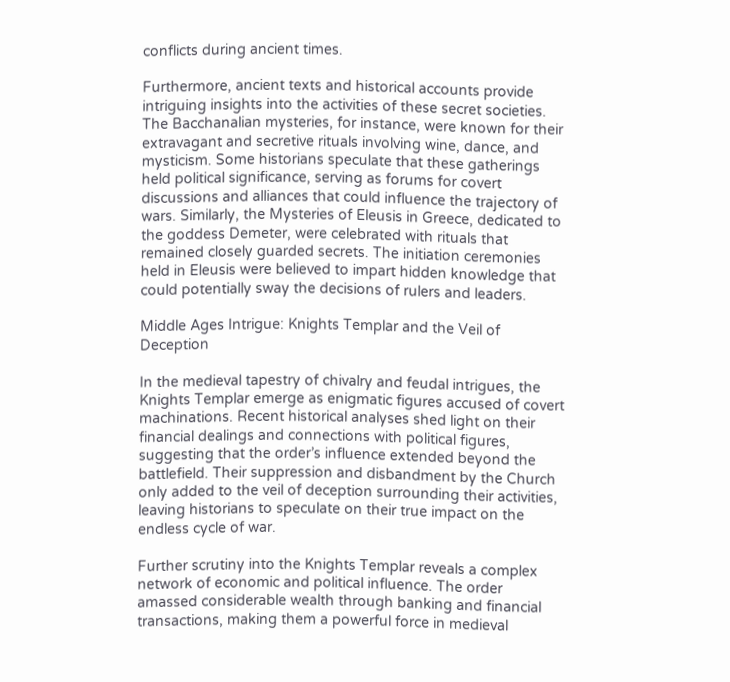conflicts during ancient times.

Furthermore, ancient texts and historical accounts provide intriguing insights into the activities of these secret societies. The Bacchanalian mysteries, for instance, were known for their extravagant and secretive rituals involving wine, dance, and mysticism. Some historians speculate that these gatherings held political significance, serving as forums for covert discussions and alliances that could influence the trajectory of wars. Similarly, the Mysteries of Eleusis in Greece, dedicated to the goddess Demeter, were celebrated with rituals that remained closely guarded secrets. The initiation ceremonies held in Eleusis were believed to impart hidden knowledge that could potentially sway the decisions of rulers and leaders.

Middle Ages Intrigue: Knights Templar and the Veil of Deception

In the medieval tapestry of chivalry and feudal intrigues, the Knights Templar emerge as enigmatic figures accused of covert machinations. Recent historical analyses shed light on their financial dealings and connections with political figures, suggesting that the order’s influence extended beyond the battlefield. Their suppression and disbandment by the Church only added to the veil of deception surrounding their activities, leaving historians to speculate on their true impact on the endless cycle of war.

Further scrutiny into the Knights Templar reveals a complex network of economic and political influence. The order amassed considerable wealth through banking and financial transactions, making them a powerful force in medieval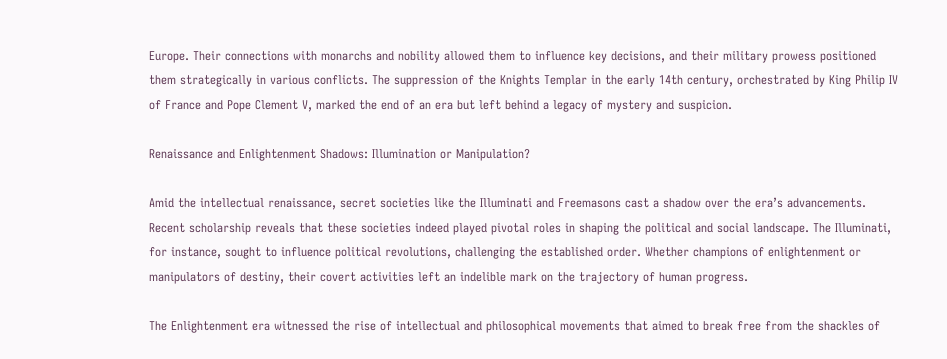Europe. Their connections with monarchs and nobility allowed them to influence key decisions, and their military prowess positioned them strategically in various conflicts. The suppression of the Knights Templar in the early 14th century, orchestrated by King Philip IV of France and Pope Clement V, marked the end of an era but left behind a legacy of mystery and suspicion.

Renaissance and Enlightenment Shadows: Illumination or Manipulation?

Amid the intellectual renaissance, secret societies like the Illuminati and Freemasons cast a shadow over the era’s advancements. Recent scholarship reveals that these societies indeed played pivotal roles in shaping the political and social landscape. The Illuminati, for instance, sought to influence political revolutions, challenging the established order. Whether champions of enlightenment or manipulators of destiny, their covert activities left an indelible mark on the trajectory of human progress.

The Enlightenment era witnessed the rise of intellectual and philosophical movements that aimed to break free from the shackles of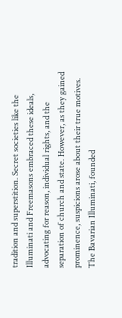tradition and superstition. Secret societies like the Illuminati and Freemasons embraced these ideals, advocating for reason, individual rights, and the separation of church and state. However, as they gained prominence, suspicions arose about their true motives. The Bavarian Illuminati, founded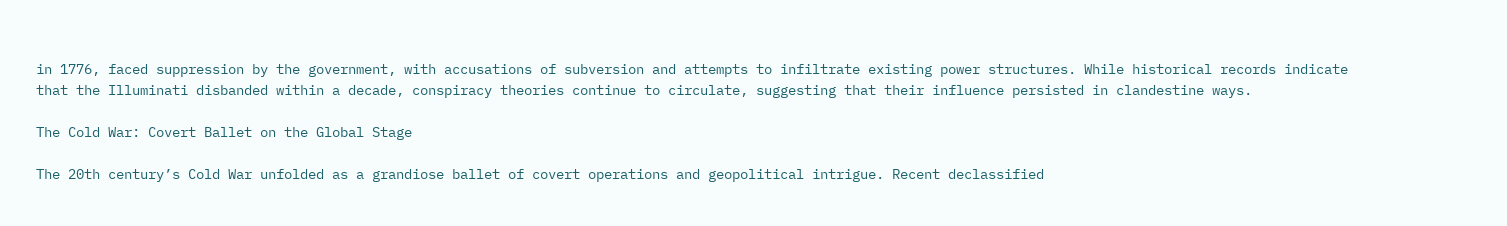in 1776, faced suppression by the government, with accusations of subversion and attempts to infiltrate existing power structures. While historical records indicate that the Illuminati disbanded within a decade, conspiracy theories continue to circulate, suggesting that their influence persisted in clandestine ways.

The Cold War: Covert Ballet on the Global Stage

The 20th century’s Cold War unfolded as a grandiose ballet of covert operations and geopolitical intrigue. Recent declassified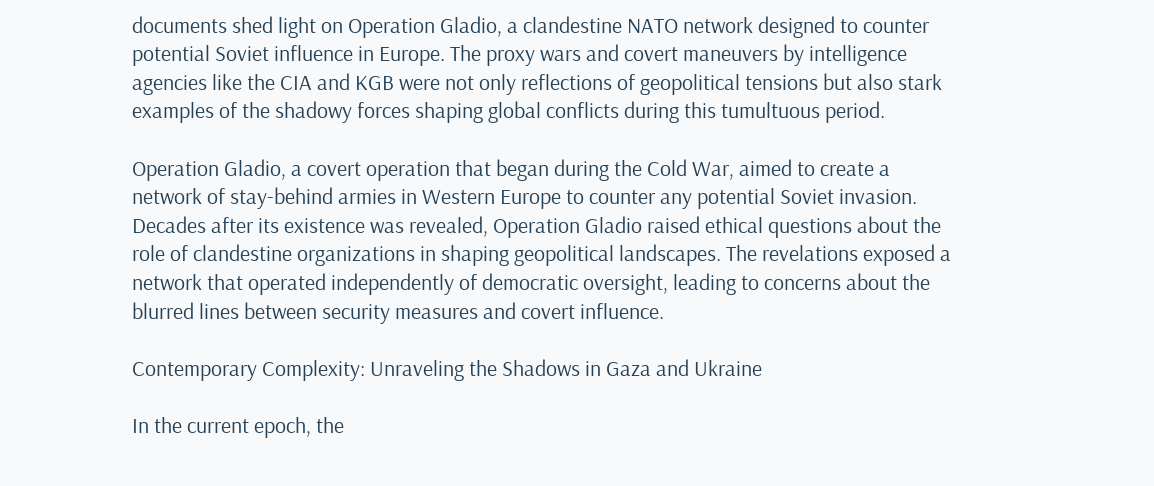documents shed light on Operation Gladio, a clandestine NATO network designed to counter potential Soviet influence in Europe. The proxy wars and covert maneuvers by intelligence agencies like the CIA and KGB were not only reflections of geopolitical tensions but also stark examples of the shadowy forces shaping global conflicts during this tumultuous period.

Operation Gladio, a covert operation that began during the Cold War, aimed to create a network of stay-behind armies in Western Europe to counter any potential Soviet invasion. Decades after its existence was revealed, Operation Gladio raised ethical questions about the role of clandestine organizations in shaping geopolitical landscapes. The revelations exposed a network that operated independently of democratic oversight, leading to concerns about the blurred lines between security measures and covert influence.

Contemporary Complexity: Unraveling the Shadows in Gaza and Ukraine

In the current epoch, the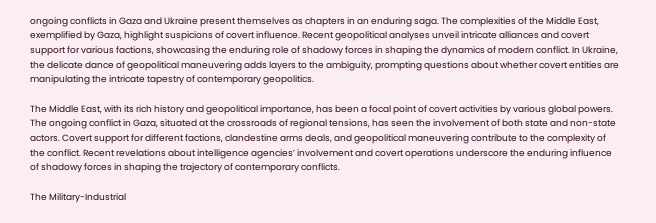ongoing conflicts in Gaza and Ukraine present themselves as chapters in an enduring saga. The complexities of the Middle East, exemplified by Gaza, highlight suspicions of covert influence. Recent geopolitical analyses unveil intricate alliances and covert support for various factions, showcasing the enduring role of shadowy forces in shaping the dynamics of modern conflict. In Ukraine, the delicate dance of geopolitical maneuvering adds layers to the ambiguity, prompting questions about whether covert entities are manipulating the intricate tapestry of contemporary geopolitics.

The Middle East, with its rich history and geopolitical importance, has been a focal point of covert activities by various global powers. The ongoing conflict in Gaza, situated at the crossroads of regional tensions, has seen the involvement of both state and non-state actors. Covert support for different factions, clandestine arms deals, and geopolitical maneuvering contribute to the complexity of the conflict. Recent revelations about intelligence agencies’ involvement and covert operations underscore the enduring influence of shadowy forces in shaping the trajectory of contemporary conflicts.

The Military-Industrial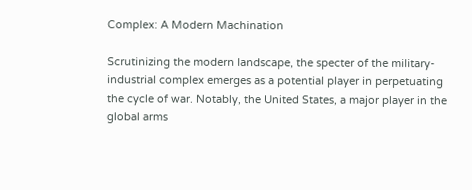Complex: A Modern Machination

Scrutinizing the modern landscape, the specter of the military-industrial complex emerges as a potential player in perpetuating the cycle of war. Notably, the United States, a major player in the global arms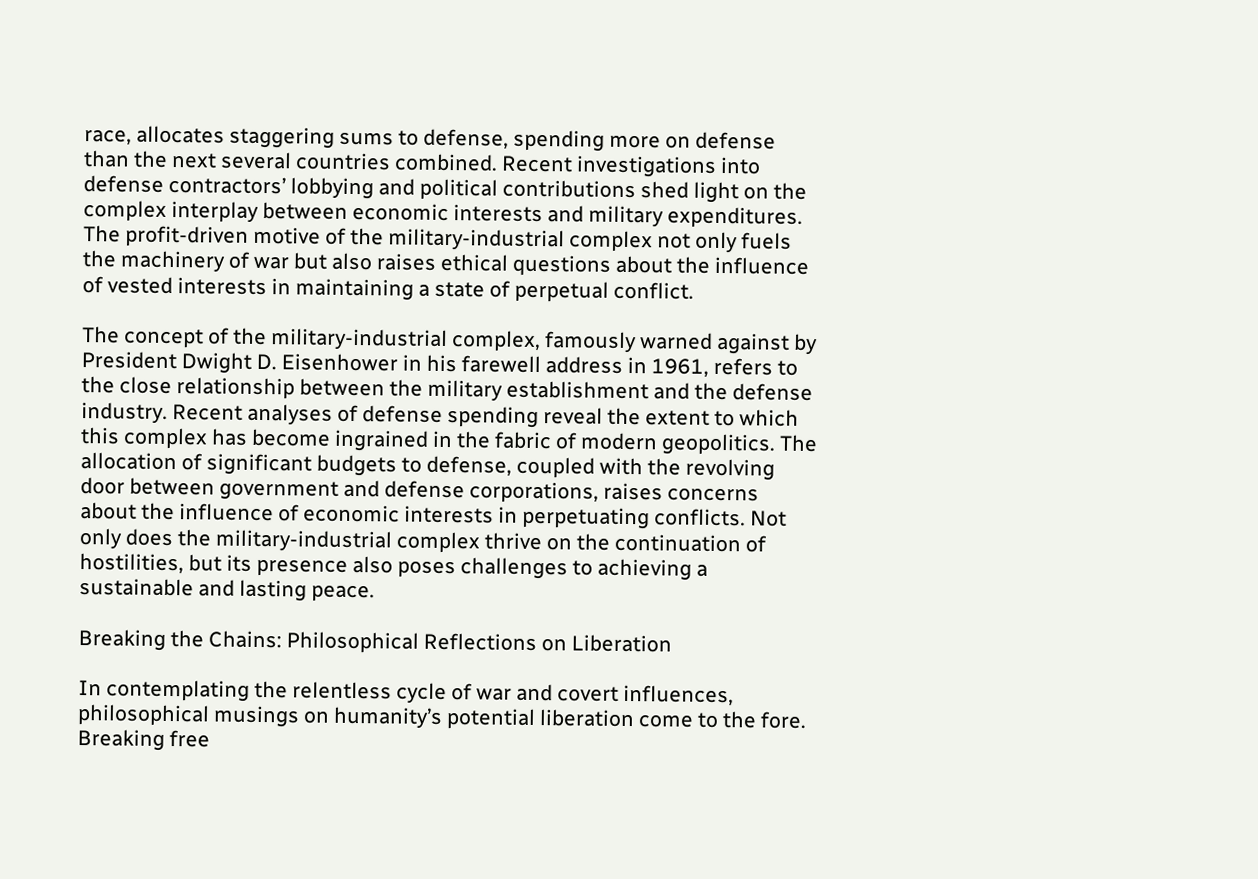race, allocates staggering sums to defense, spending more on defense than the next several countries combined. Recent investigations into defense contractors’ lobbying and political contributions shed light on the complex interplay between economic interests and military expenditures. The profit-driven motive of the military-industrial complex not only fuels the machinery of war but also raises ethical questions about the influence of vested interests in maintaining a state of perpetual conflict.

The concept of the military-industrial complex, famously warned against by President Dwight D. Eisenhower in his farewell address in 1961, refers to the close relationship between the military establishment and the defense industry. Recent analyses of defense spending reveal the extent to which this complex has become ingrained in the fabric of modern geopolitics. The allocation of significant budgets to defense, coupled with the revolving door between government and defense corporations, raises concerns about the influence of economic interests in perpetuating conflicts. Not only does the military-industrial complex thrive on the continuation of hostilities, but its presence also poses challenges to achieving a sustainable and lasting peace.

Breaking the Chains: Philosophical Reflections on Liberation

In contemplating the relentless cycle of war and covert influences, philosophical musings on humanity’s potential liberation come to the fore. Breaking free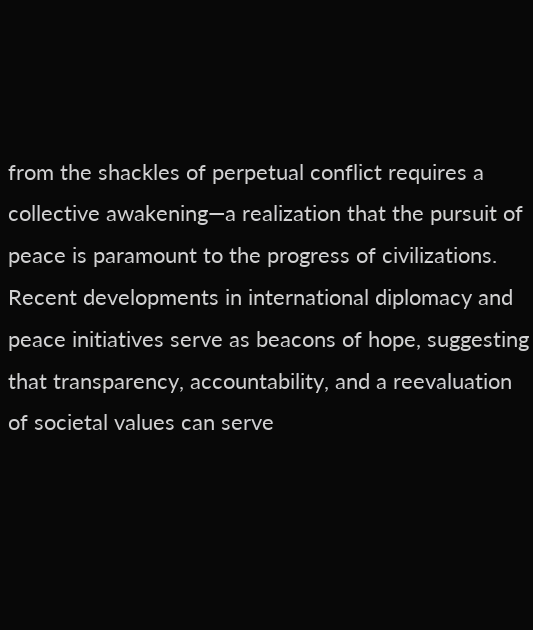from the shackles of perpetual conflict requires a collective awakening—a realization that the pursuit of peace is paramount to the progress of civilizations. Recent developments in international diplomacy and peace initiatives serve as beacons of hope, suggesting that transparency, accountability, and a reevaluation of societal values can serve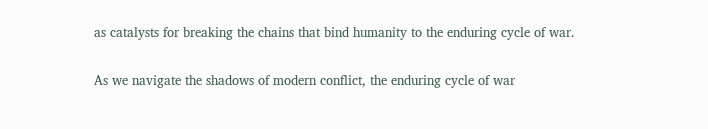as catalysts for breaking the chains that bind humanity to the enduring cycle of war.

As we navigate the shadows of modern conflict, the enduring cycle of war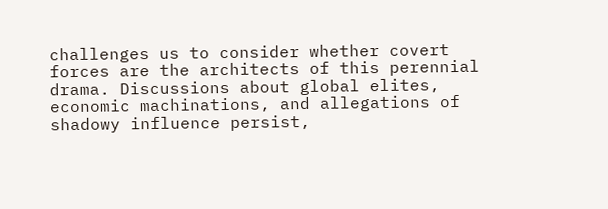challenges us to consider whether covert forces are the architects of this perennial drama. Discussions about global elites, economic machinations, and allegations of shadowy influence persist,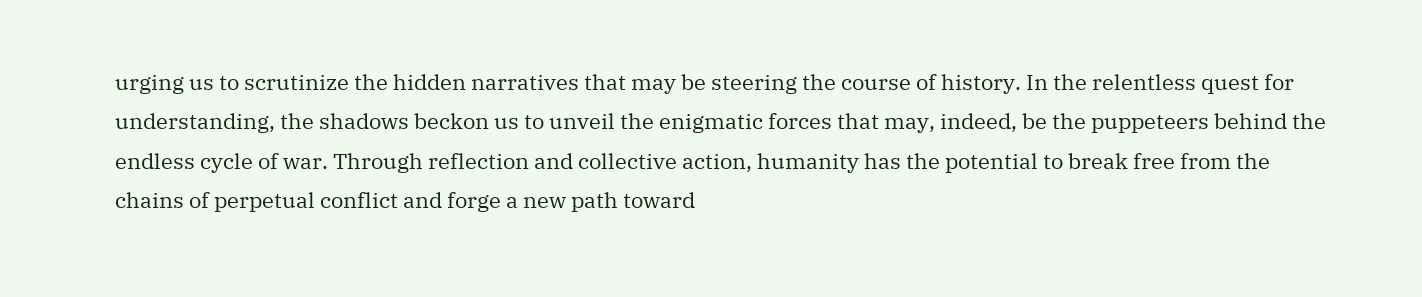urging us to scrutinize the hidden narratives that may be steering the course of history. In the relentless quest for understanding, the shadows beckon us to unveil the enigmatic forces that may, indeed, be the puppeteers behind the endless cycle of war. Through reflection and collective action, humanity has the potential to break free from the chains of perpetual conflict and forge a new path toward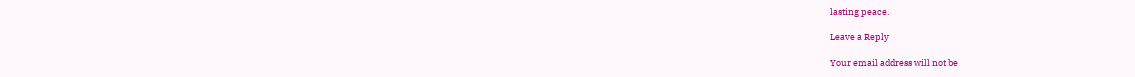lasting peace.

Leave a Reply

Your email address will not be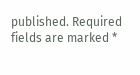published. Required fields are marked *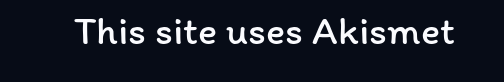This site uses Akismet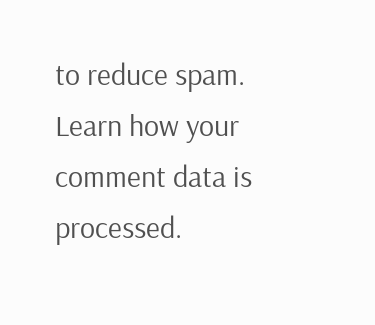to reduce spam. Learn how your comment data is processed.